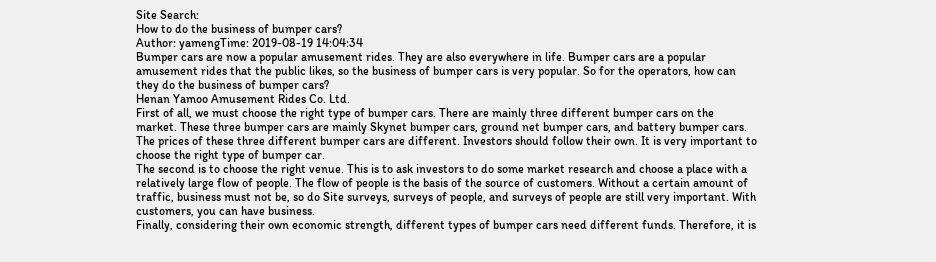Site Search:
How to do the business of bumper cars?
Author: yamengTime: 2019-08-19 14:04:34
Bumper cars are now a popular amusement rides. They are also everywhere in life. Bumper cars are a popular amusement rides that the public likes, so the business of bumper cars is very popular. So for the operators, how can they do the business of bumper cars?
Henan Yamoo Amusement Rides Co. Ltd.
First of all, we must choose the right type of bumper cars. There are mainly three different bumper cars on the market. These three bumper cars are mainly Skynet bumper cars, ground net bumper cars, and battery bumper cars. The prices of these three different bumper cars are different. Investors should follow their own. It is very important to choose the right type of bumper car.
The second is to choose the right venue. This is to ask investors to do some market research and choose a place with a relatively large flow of people. The flow of people is the basis of the source of customers. Without a certain amount of traffic, business must not be, so do Site surveys, surveys of people, and surveys of people are still very important. With customers, you can have business.
Finally, considering their own economic strength, different types of bumper cars need different funds. Therefore, it is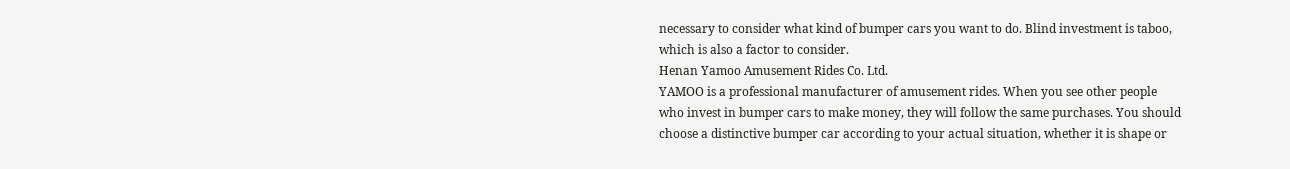necessary to consider what kind of bumper cars you want to do. Blind investment is taboo, which is also a factor to consider.
Henan Yamoo Amusement Rides Co. Ltd.
YAMOO is a professional manufacturer of amusement rides. When you see other people who invest in bumper cars to make money, they will follow the same purchases. You should choose a distinctive bumper car according to your actual situation, whether it is shape or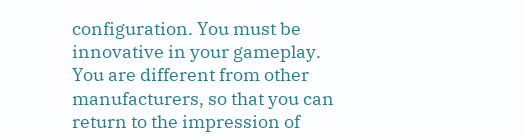configuration. You must be innovative in your gameplay. You are different from other manufacturers, so that you can return to the impression of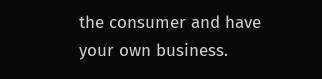the consumer and have your own business.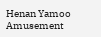Henan Yamoo Amusement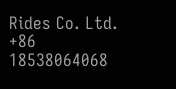Rides Co. Ltd.
+86 18538064068